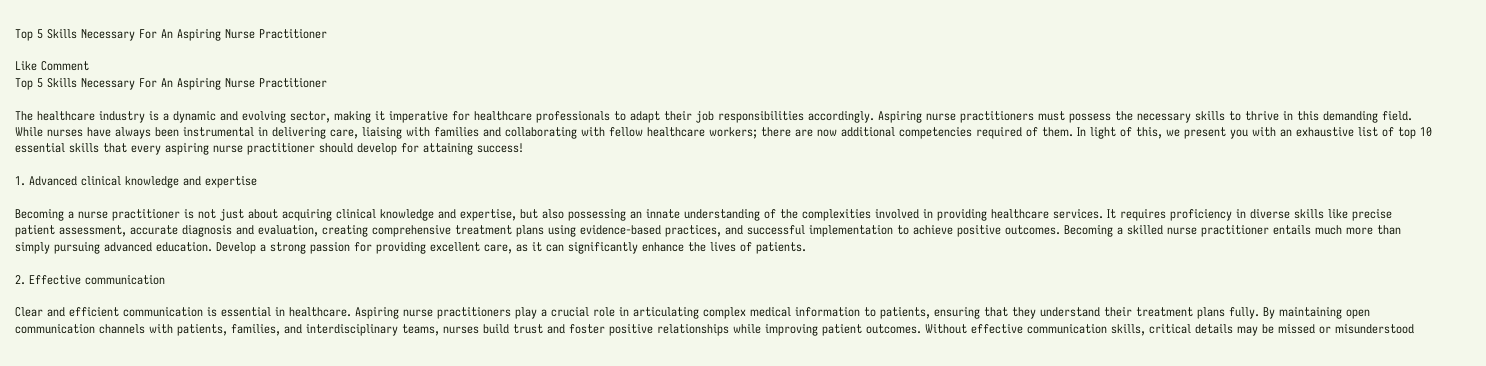Top 5 Skills Necessary For An Aspiring Nurse Practitioner

Like Comment
Top 5 Skills Necessary For An Aspiring Nurse Practitioner

The healthcare industry is a dynamic and evolving sector, making it imperative for healthcare professionals to adapt their job responsibilities accordingly. Aspiring nurse practitioners must possess the necessary skills to thrive in this demanding field. While nurses have always been instrumental in delivering care, liaising with families and collaborating with fellow healthcare workers; there are now additional competencies required of them. In light of this, we present you with an exhaustive list of top 10 essential skills that every aspiring nurse practitioner should develop for attaining success!

1. Advanced clinical knowledge and expertise

Becoming a nurse practitioner is not just about acquiring clinical knowledge and expertise, but also possessing an innate understanding of the complexities involved in providing healthcare services. It requires proficiency in diverse skills like precise patient assessment, accurate diagnosis and evaluation, creating comprehensive treatment plans using evidence-based practices, and successful implementation to achieve positive outcomes. Becoming a skilled nurse practitioner entails much more than simply pursuing advanced education. Develop a strong passion for providing excellent care, as it can significantly enhance the lives of patients.

2. Effective communication

Clear and efficient communication is essential in healthcare. Aspiring nurse practitioners play a crucial role in articulating complex medical information to patients, ensuring that they understand their treatment plans fully. By maintaining open communication channels with patients, families, and interdisciplinary teams, nurses build trust and foster positive relationships while improving patient outcomes. Without effective communication skills, critical details may be missed or misunderstood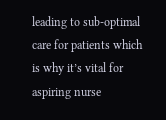leading to sub-optimal care for patients which is why it’s vital for aspiring nurse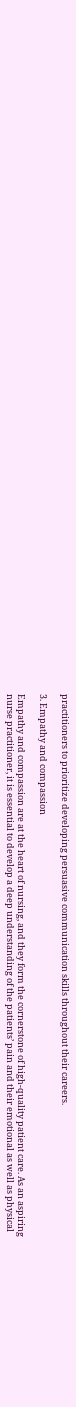practitioners to prioritize developing persuasive communication skills throughout their careers.

3. Empathy and compassion

Empathy and compassion are at the heart of nursing, and they form the cornerstone of high-quality patient care. As an aspiring nurse practitioner, it is essential to develop a deep understanding of the patients’ pain and their emotional as well as physical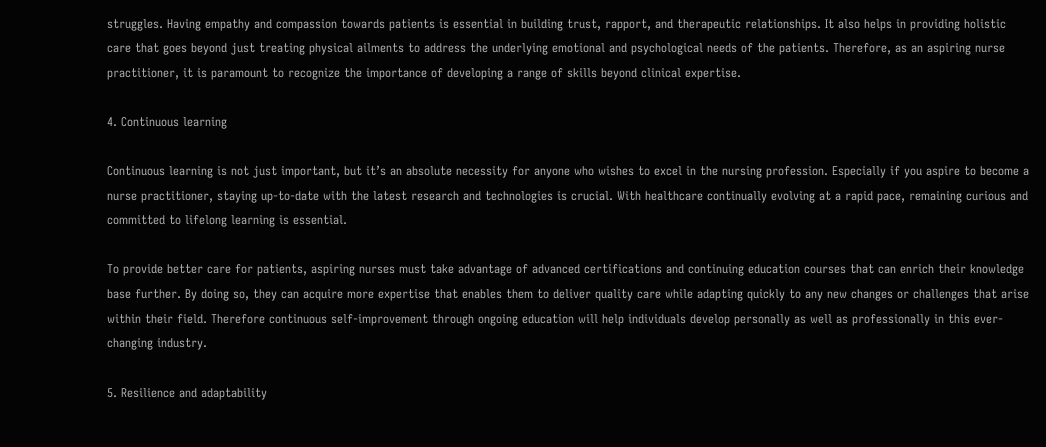struggles. Having empathy and compassion towards patients is essential in building trust, rapport, and therapeutic relationships. It also helps in providing holistic care that goes beyond just treating physical ailments to address the underlying emotional and psychological needs of the patients. Therefore, as an aspiring nurse practitioner, it is paramount to recognize the importance of developing a range of skills beyond clinical expertise.

4. Continuous learning

Continuous learning is not just important, but it’s an absolute necessity for anyone who wishes to excel in the nursing profession. Especially if you aspire to become a nurse practitioner, staying up-to-date with the latest research and technologies is crucial. With healthcare continually evolving at a rapid pace, remaining curious and committed to lifelong learning is essential.

To provide better care for patients, aspiring nurses must take advantage of advanced certifications and continuing education courses that can enrich their knowledge base further. By doing so, they can acquire more expertise that enables them to deliver quality care while adapting quickly to any new changes or challenges that arise within their field. Therefore continuous self-improvement through ongoing education will help individuals develop personally as well as professionally in this ever-changing industry.

5. Resilience and adaptability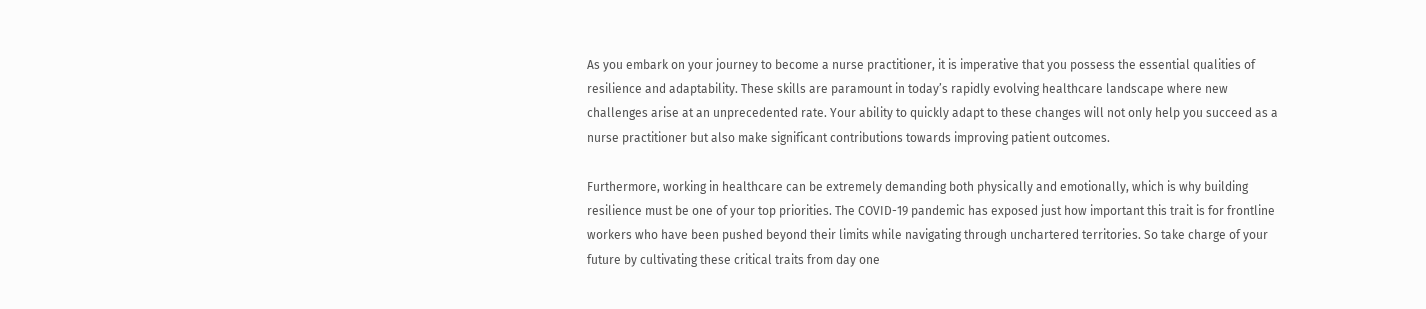As you embark on your journey to become a nurse practitioner, it is imperative that you possess the essential qualities of resilience and adaptability. These skills are paramount in today’s rapidly evolving healthcare landscape where new challenges arise at an unprecedented rate. Your ability to quickly adapt to these changes will not only help you succeed as a nurse practitioner but also make significant contributions towards improving patient outcomes.

Furthermore, working in healthcare can be extremely demanding both physically and emotionally, which is why building resilience must be one of your top priorities. The COVID-19 pandemic has exposed just how important this trait is for frontline workers who have been pushed beyond their limits while navigating through unchartered territories. So take charge of your future by cultivating these critical traits from day one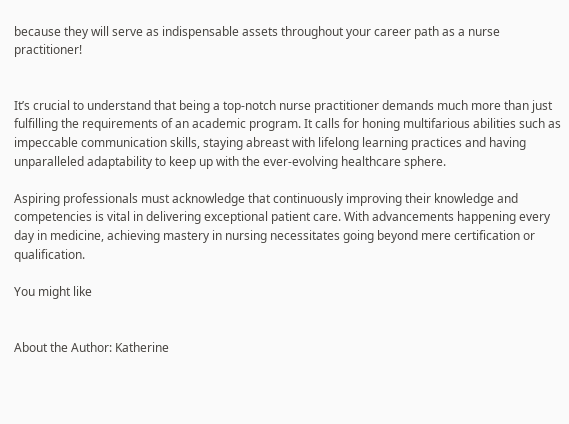because they will serve as indispensable assets throughout your career path as a nurse practitioner!


It’s crucial to understand that being a top-notch nurse practitioner demands much more than just fulfilling the requirements of an academic program. It calls for honing multifarious abilities such as impeccable communication skills, staying abreast with lifelong learning practices and having unparalleled adaptability to keep up with the ever-evolving healthcare sphere.

Aspiring professionals must acknowledge that continuously improving their knowledge and competencies is vital in delivering exceptional patient care. With advancements happening every day in medicine, achieving mastery in nursing necessitates going beyond mere certification or qualification.

You might like


About the Author: Katherine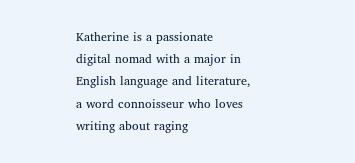Katherine is a passionate digital nomad with a major in English language and literature, a word connoisseur who loves writing about raging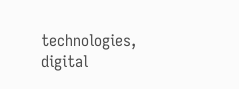technologies, digital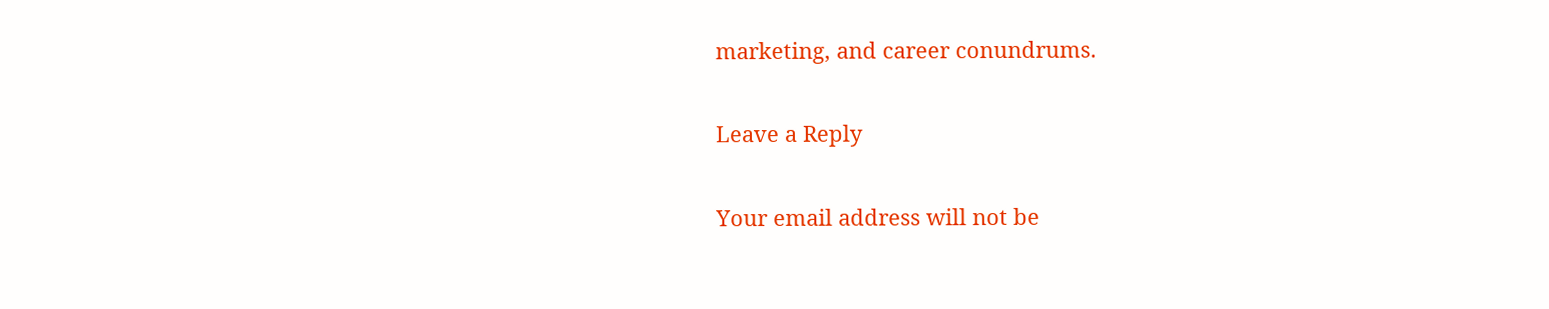marketing, and career conundrums.

Leave a Reply

Your email address will not be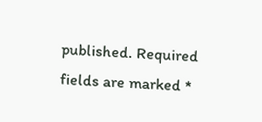published. Required fields are marked *